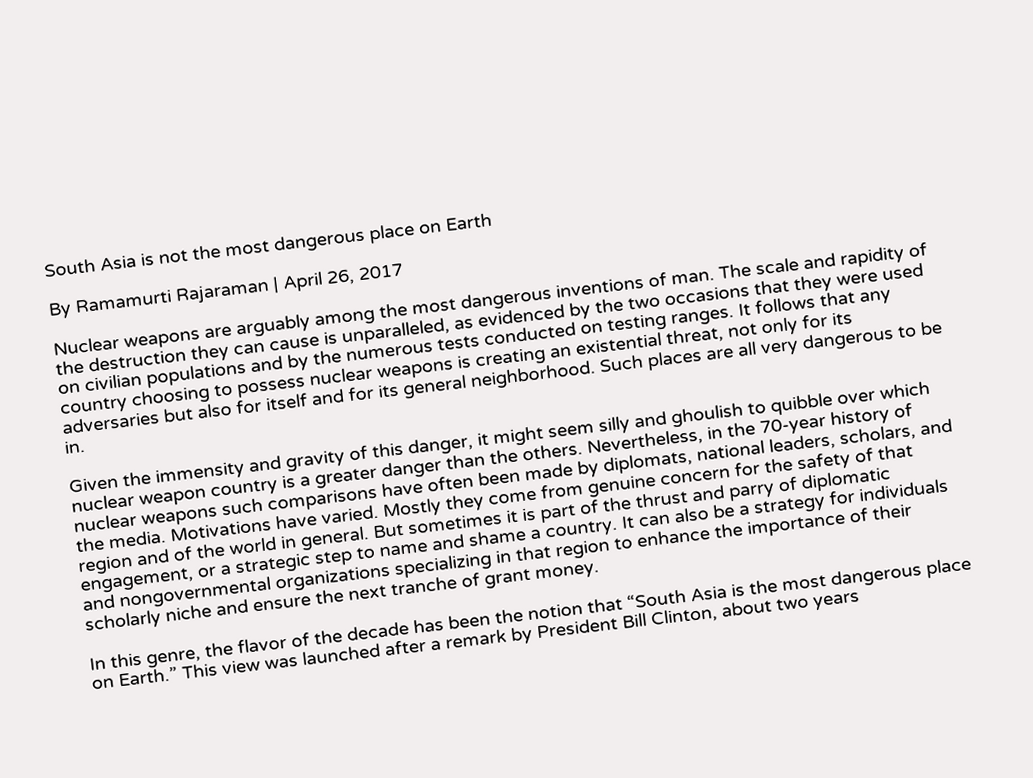South Asia is not the most dangerous place on Earth

By Ramamurti Rajaraman | April 26, 2017

Nuclear weapons are arguably among the most dangerous inventions of man. The scale and rapidity of the destruction they can cause is unparalleled, as evidenced by the two occasions that they were used on civilian populations and by the numerous tests conducted on testing ranges. It follows that any country choosing to possess nuclear weapons is creating an existential threat, not only for its adversaries but also for itself and for its general neighborhood. Such places are all very dangerous to be in.

Given the immensity and gravity of this danger, it might seem silly and ghoulish to quibble over which nuclear weapon country is a greater danger than the others. Nevertheless, in the 70-year history of nuclear weapons such comparisons have often been made by diplomats, national leaders, scholars, and the media. Motivations have varied. Mostly they come from genuine concern for the safety of that region and of the world in general. But sometimes it is part of the thrust and parry of diplomatic engagement, or a strategic step to name and shame a country. It can also be a strategy for individuals and nongovernmental organizations specializing in that region to enhance the importance of their scholarly niche and ensure the next tranche of grant money.

In this genre, the flavor of the decade has been the notion that “South Asia is the most dangerous place on Earth.” This view was launched after a remark by President Bill Clinton, about two years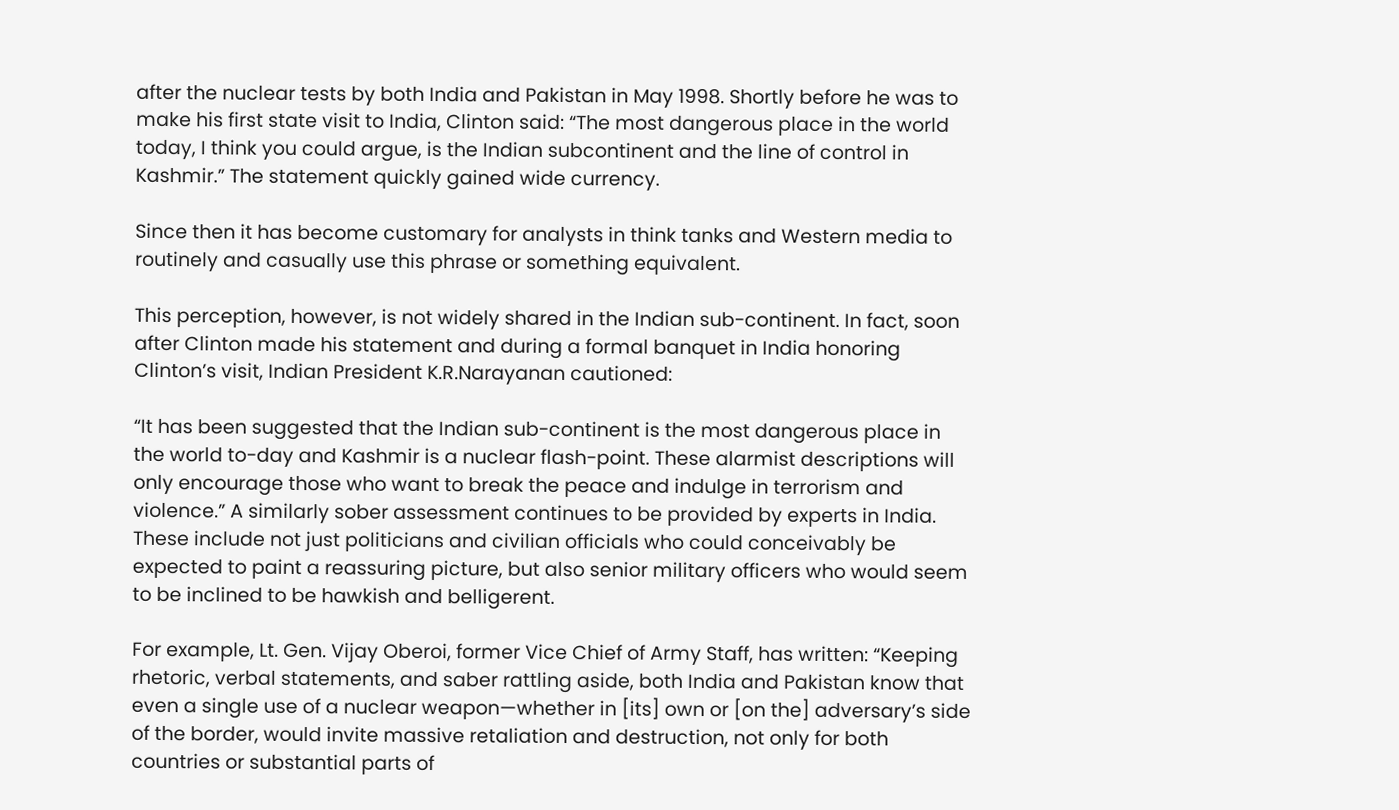after the nuclear tests by both India and Pakistan in May 1998. Shortly before he was to make his first state visit to India, Clinton said: “The most dangerous place in the world today, I think you could argue, is the Indian subcontinent and the line of control in Kashmir.” The statement quickly gained wide currency.

Since then it has become customary for analysts in think tanks and Western media to routinely and casually use this phrase or something equivalent.

This perception, however, is not widely shared in the Indian sub-continent. In fact, soon after Clinton made his statement and during a formal banquet in India honoring Clinton’s visit, Indian President K.R.Narayanan cautioned:

“It has been suggested that the Indian sub-continent is the most dangerous place in the world to-day and Kashmir is a nuclear flash-point. These alarmist descriptions will only encourage those who want to break the peace and indulge in terrorism and violence.” A similarly sober assessment continues to be provided by experts in India. These include not just politicians and civilian officials who could conceivably be expected to paint a reassuring picture, but also senior military officers who would seem to be inclined to be hawkish and belligerent.

For example, Lt. Gen. Vijay Oberoi, former Vice Chief of Army Staff, has written: “Keeping rhetoric, verbal statements, and saber rattling aside, both India and Pakistan know that even a single use of a nuclear weapon—whether in [its] own or [on the] adversary’s side of the border, would invite massive retaliation and destruction, not only for both countries or substantial parts of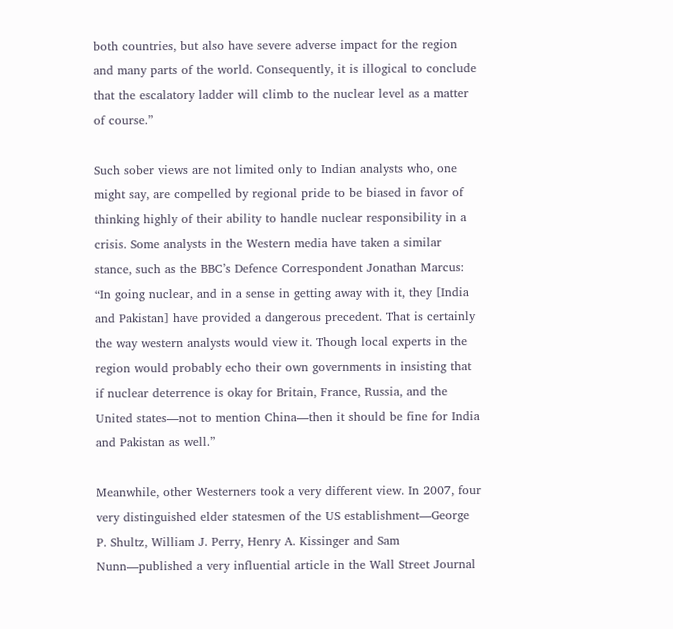both countries, but also have severe adverse impact for the region and many parts of the world. Consequently, it is illogical to conclude that the escalatory ladder will climb to the nuclear level as a matter of course.”

Such sober views are not limited only to Indian analysts who, one might say, are compelled by regional pride to be biased in favor of thinking highly of their ability to handle nuclear responsibility in a crisis. Some analysts in the Western media have taken a similar stance, such as the BBC’s Defence Correspondent Jonathan Marcus: “In going nuclear, and in a sense in getting away with it, they [India and Pakistan] have provided a dangerous precedent. That is certainly the way western analysts would view it. Though local experts in the region would probably echo their own governments in insisting that if nuclear deterrence is okay for Britain, France, Russia, and the United states—not to mention China—then it should be fine for India and Pakistan as well.”

Meanwhile, other Westerners took a very different view. In 2007, four very distinguished elder statesmen of the US establishment—George P. Shultz, William J. Perry, Henry A. Kissinger and Sam Nunn—published a very influential article in the Wall Street Journal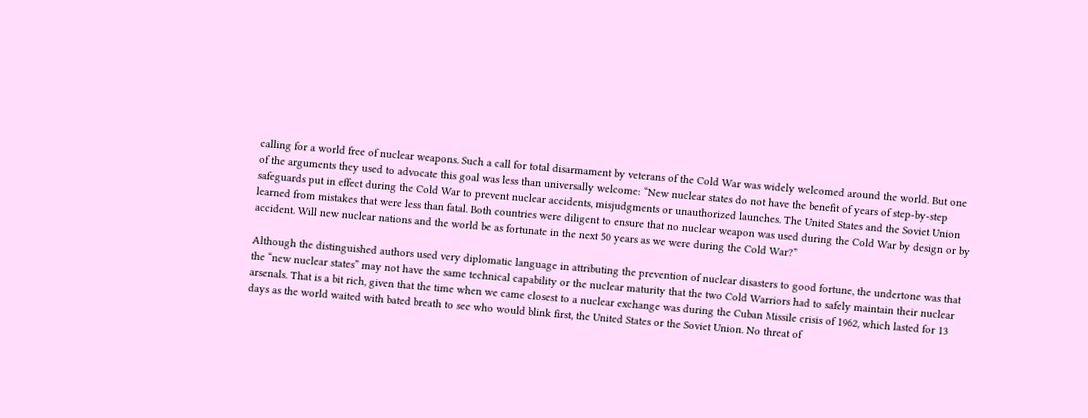calling for a world free of nuclear weapons. Such a call for total disarmament by veterans of the Cold War was widely welcomed around the world. But one of the arguments they used to advocate this goal was less than universally welcome: “New nuclear states do not have the benefit of years of step-by-step safeguards put in effect during the Cold War to prevent nuclear accidents, misjudgments or unauthorized launches. The United States and the Soviet Union learned from mistakes that were less than fatal. Both countries were diligent to ensure that no nuclear weapon was used during the Cold War by design or by accident. Will new nuclear nations and the world be as fortunate in the next 50 years as we were during the Cold War?”

Although the distinguished authors used very diplomatic language in attributing the prevention of nuclear disasters to good fortune, the undertone was that the “new nuclear states” may not have the same technical capability or the nuclear maturity that the two Cold Warriors had to safely maintain their nuclear arsenals. That is a bit rich, given that the time when we came closest to a nuclear exchange was during the Cuban Missile crisis of 1962, which lasted for 13 days as the world waited with bated breath to see who would blink first, the United States or the Soviet Union. No threat of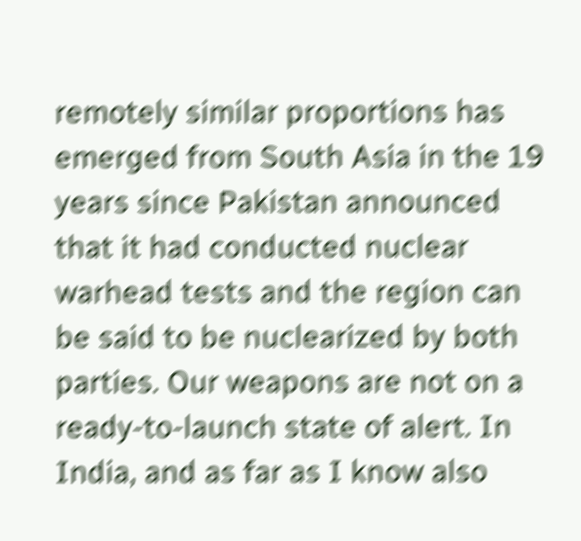remotely similar proportions has emerged from South Asia in the 19 years since Pakistan announced that it had conducted nuclear warhead tests and the region can be said to be nuclearized by both parties. Our weapons are not on a ready-to-launch state of alert. In India, and as far as I know also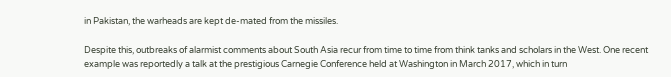in Pakistan, the warheads are kept de-mated from the missiles.

Despite this, outbreaks of alarmist comments about South Asia recur from time to time from think tanks and scholars in the West. One recent example was reportedly a talk at the prestigious Carnegie Conference held at Washington in March 2017, which in turn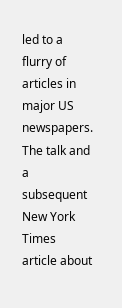led to a flurry of articles in major US newspapers. The talk and a subsequent New York Times article about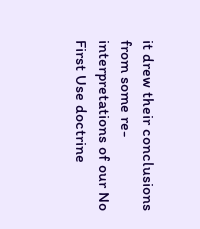it drew their conclusions from some re-interpretations of our No First Use doctrine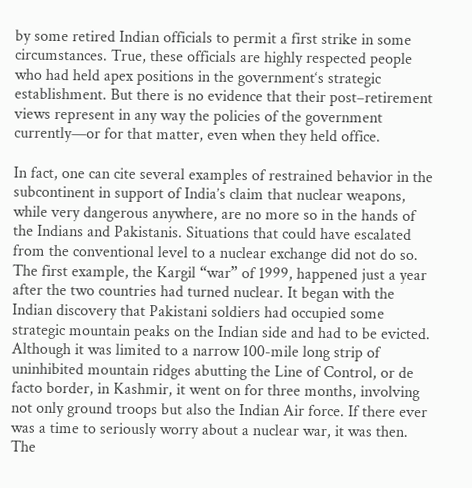by some retired Indian officials to permit a first strike in some circumstances. True, these officials are highly respected people who had held apex positions in the government‘s strategic establishment. But there is no evidence that their post–retirement views represent in any way the policies of the government currently—or for that matter, even when they held office.

In fact, one can cite several examples of restrained behavior in the subcontinent in support of India’s claim that nuclear weapons, while very dangerous anywhere, are no more so in the hands of the Indians and Pakistanis. Situations that could have escalated from the conventional level to a nuclear exchange did not do so. The first example, the Kargil “war” of 1999, happened just a year after the two countries had turned nuclear. It began with the Indian discovery that Pakistani soldiers had occupied some strategic mountain peaks on the Indian side and had to be evicted. Although it was limited to a narrow 100-mile long strip of uninhibited mountain ridges abutting the Line of Control, or de facto border, in Kashmir, it went on for three months, involving not only ground troops but also the Indian Air force. If there ever was a time to seriously worry about a nuclear war, it was then. The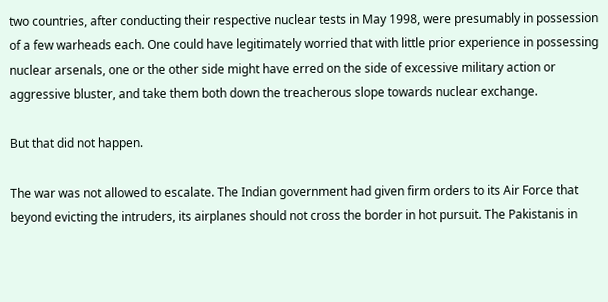two countries, after conducting their respective nuclear tests in May 1998, were presumably in possession of a few warheads each. One could have legitimately worried that with little prior experience in possessing nuclear arsenals, one or the other side might have erred on the side of excessive military action or aggressive bluster, and take them both down the treacherous slope towards nuclear exchange.

But that did not happen.

The war was not allowed to escalate. The Indian government had given firm orders to its Air Force that beyond evicting the intruders, its airplanes should not cross the border in hot pursuit. The Pakistanis in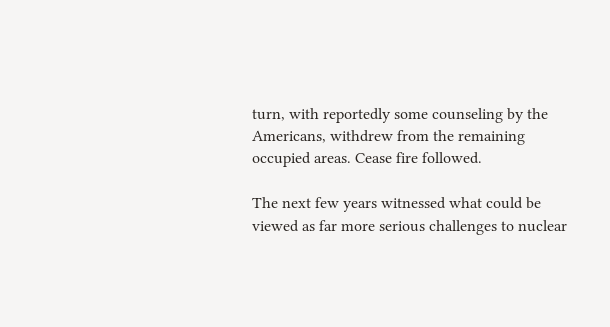turn, with reportedly some counseling by the Americans, withdrew from the remaining occupied areas. Cease fire followed.

The next few years witnessed what could be viewed as far more serious challenges to nuclear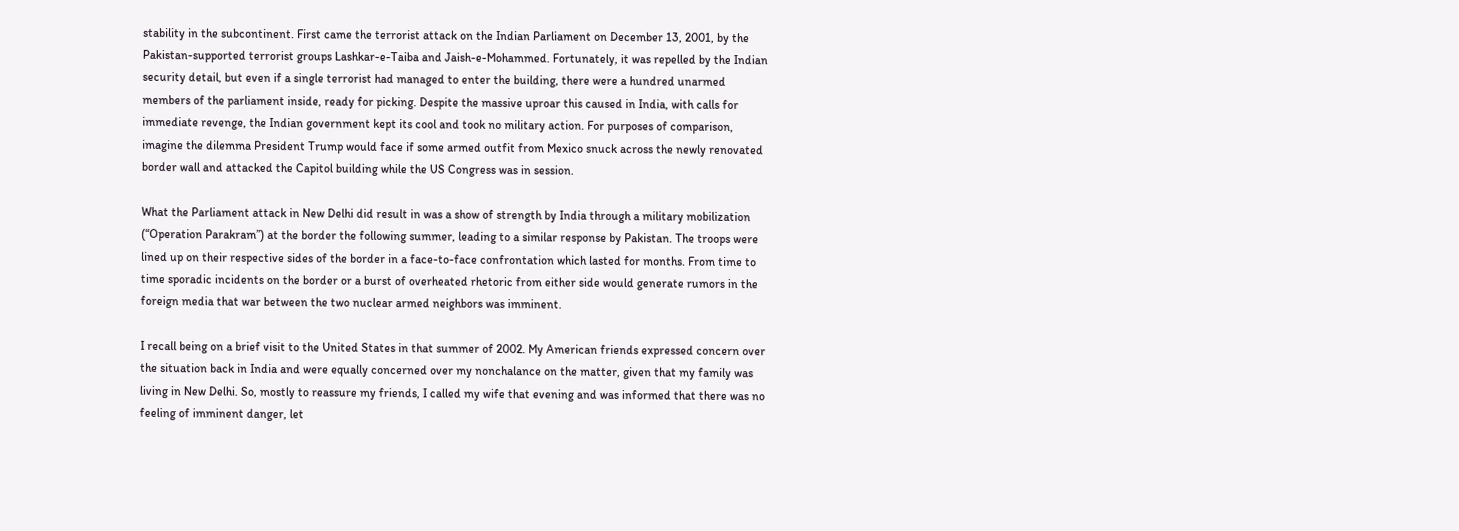stability in the subcontinent. First came the terrorist attack on the Indian Parliament on December 13, 2001, by the Pakistan-supported terrorist groups Lashkar-e-Taiba and Jaish-e-Mohammed. Fortunately, it was repelled by the Indian security detail, but even if a single terrorist had managed to enter the building, there were a hundred unarmed members of the parliament inside, ready for picking. Despite the massive uproar this caused in India, with calls for immediate revenge, the Indian government kept its cool and took no military action. For purposes of comparison, imagine the dilemma President Trump would face if some armed outfit from Mexico snuck across the newly renovated border wall and attacked the Capitol building while the US Congress was in session.

What the Parliament attack in New Delhi did result in was a show of strength by India through a military mobilization (“Operation Parakram”) at the border the following summer, leading to a similar response by Pakistan. The troops were lined up on their respective sides of the border in a face-to-face confrontation which lasted for months. From time to time sporadic incidents on the border or a burst of overheated rhetoric from either side would generate rumors in the foreign media that war between the two nuclear armed neighbors was imminent.

I recall being on a brief visit to the United States in that summer of 2002. My American friends expressed concern over the situation back in India and were equally concerned over my nonchalance on the matter, given that my family was living in New Delhi. So, mostly to reassure my friends, I called my wife that evening and was informed that there was no feeling of imminent danger, let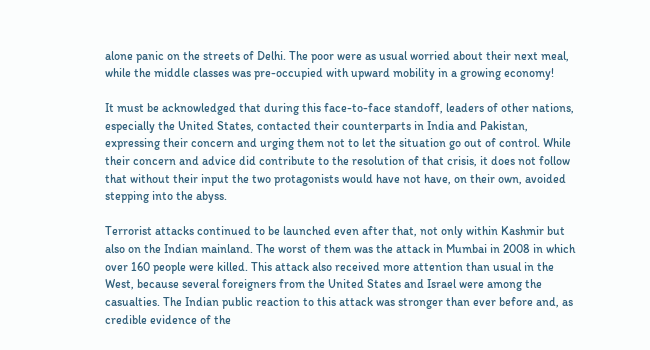alone panic on the streets of Delhi. The poor were as usual worried about their next meal, while the middle classes was pre-occupied with upward mobility in a growing economy!

It must be acknowledged that during this face-to-face standoff, leaders of other nations, especially the United States, contacted their counterparts in India and Pakistan, expressing their concern and urging them not to let the situation go out of control. While their concern and advice did contribute to the resolution of that crisis, it does not follow that without their input the two protagonists would have not have, on their own, avoided stepping into the abyss.

Terrorist attacks continued to be launched even after that, not only within Kashmir but also on the Indian mainland. The worst of them was the attack in Mumbai in 2008 in which over 160 people were killed. This attack also received more attention than usual in the West, because several foreigners from the United States and Israel were among the casualties. The Indian public reaction to this attack was stronger than ever before and, as credible evidence of the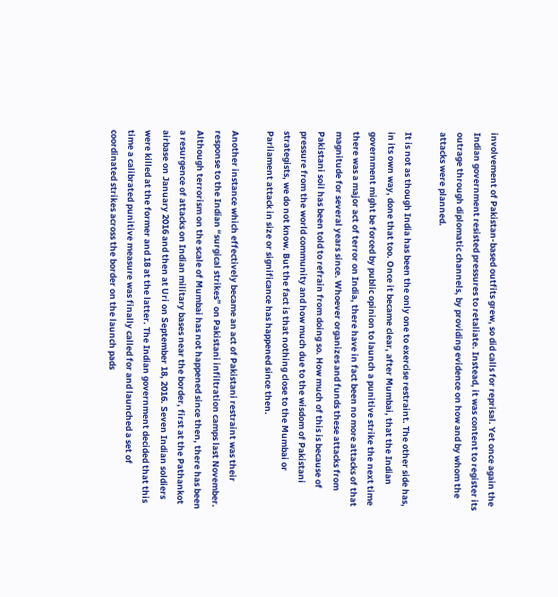involvement of Pakistan-based outfits grew, so did calls for reprisal. Yet once again the Indian government resisted pressures to retaliate. Instead, it was content to register its outrage through diplomatic channels, by providing evidence on how and by whom the attacks were planned.

It is not as though India has been the only one to exercise restraint. The other side has, in its own way, done that too. Once it became clear, after Mumbai, that the Indian government might be forced by public opinion to launch a punitive strike the next time there was a major act of terror on India, there have in fact been no more attacks of that magnitude for several years since. Whoever organizes and funds these attacks from Pakistani soil has been told to refrain from doing so. How much of this is because of pressure from the world community and how much due to the wisdom of Pakistani strategists, we do not know. But the fact is that nothing close to the Mumbai or Parliament attack in size or significance has happened since then.

Another instance which effectively became an act of Pakistani restraint was their response to the Indian “surgical strikes” on Pakistani infiltration camps last November. Although terrorism on the scale of Mumbai has not happened since then, there has been a resurgence of attacks on Indian military bases near the border, first at the Pathankot airbase on January 2016 and then at Uri on September 18, 2016. Seven Indian soldiers were killed at the former and 18 at the latter. The Indian government decided that this time a calibrated punitive measure was finally called for and launched a set of coordinated strikes across the border on the launch pads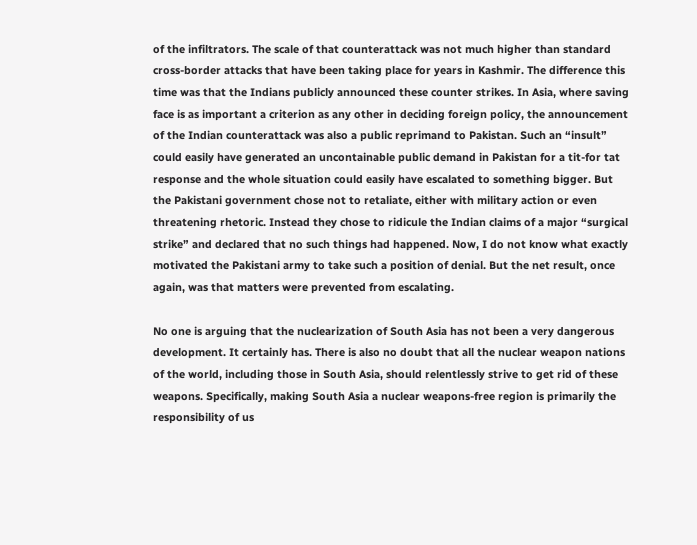of the infiltrators. The scale of that counterattack was not much higher than standard cross-border attacks that have been taking place for years in Kashmir. The difference this time was that the Indians publicly announced these counter strikes. In Asia, where saving face is as important a criterion as any other in deciding foreign policy, the announcement of the Indian counterattack was also a public reprimand to Pakistan. Such an “insult” could easily have generated an uncontainable public demand in Pakistan for a tit-for tat response and the whole situation could easily have escalated to something bigger. But the Pakistani government chose not to retaliate, either with military action or even threatening rhetoric. Instead they chose to ridicule the Indian claims of a major “surgical strike” and declared that no such things had happened. Now, I do not know what exactly motivated the Pakistani army to take such a position of denial. But the net result, once again, was that matters were prevented from escalating.

No one is arguing that the nuclearization of South Asia has not been a very dangerous development. It certainly has. There is also no doubt that all the nuclear weapon nations of the world, including those in South Asia, should relentlessly strive to get rid of these weapons. Specifically, making South Asia a nuclear weapons-free region is primarily the responsibility of us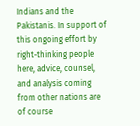Indians and the Pakistanis. In support of this ongoing effort by right-thinking people here, advice, counsel, and analysis coming from other nations are of course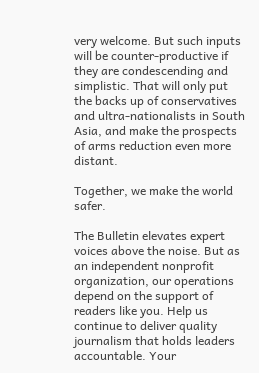very welcome. But such inputs will be counter-productive if they are condescending and simplistic. That will only put the backs up of conservatives and ultra-nationalists in South Asia, and make the prospects of arms reduction even more distant.

Together, we make the world safer.

The Bulletin elevates expert voices above the noise. But as an independent nonprofit organization, our operations depend on the support of readers like you. Help us continue to deliver quality journalism that holds leaders accountable. Your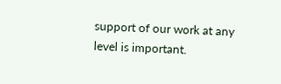support of our work at any level is important.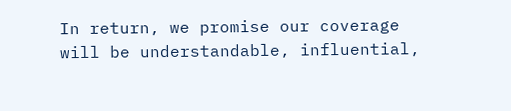In return, we promise our coverage will be understandable, influential,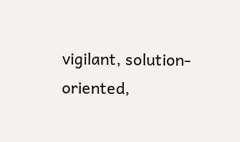vigilant, solution-oriented,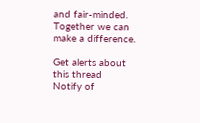and fair-minded. Together we can make a difference.

Get alerts about this thread
Notify of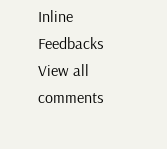Inline Feedbacks
View all comments